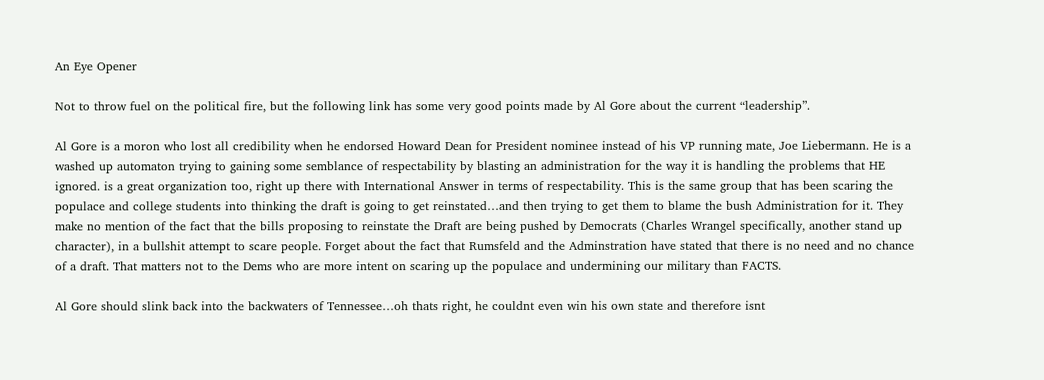An Eye Opener

Not to throw fuel on the political fire, but the following link has some very good points made by Al Gore about the current “leadership”.

Al Gore is a moron who lost all credibility when he endorsed Howard Dean for President nominee instead of his VP running mate, Joe Liebermann. He is a washed up automaton trying to gaining some semblance of respectability by blasting an administration for the way it is handling the problems that HE ignored. is a great organization too, right up there with International Answer in terms of respectability. This is the same group that has been scaring the populace and college students into thinking the draft is going to get reinstated…and then trying to get them to blame the bush Administration for it. They make no mention of the fact that the bills proposing to reinstate the Draft are being pushed by Democrats (Charles Wrangel specifically, another stand up character), in a bullshit attempt to scare people. Forget about the fact that Rumsfeld and the Adminstration have stated that there is no need and no chance of a draft. That matters not to the Dems who are more intent on scaring up the populace and undermining our military than FACTS.

Al Gore should slink back into the backwaters of Tennessee…oh thats right, he couldnt even win his own state and therefore isnt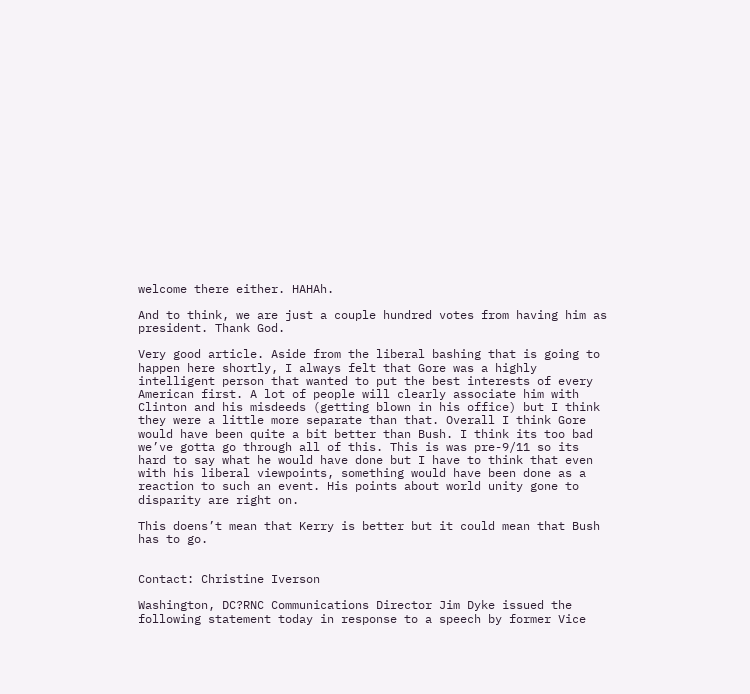welcome there either. HAHAh.

And to think, we are just a couple hundred votes from having him as president. Thank God.

Very good article. Aside from the liberal bashing that is going to happen here shortly, I always felt that Gore was a highly intelligent person that wanted to put the best interests of every American first. A lot of people will clearly associate him with Clinton and his misdeeds (getting blown in his office) but I think they were a little more separate than that. Overall I think Gore would have been quite a bit better than Bush. I think its too bad we’ve gotta go through all of this. This is was pre-9/11 so its hard to say what he would have done but I have to think that even with his liberal viewpoints, something would have been done as a reaction to such an event. His points about world unity gone to disparity are right on.

This doens’t mean that Kerry is better but it could mean that Bush has to go.


Contact: Christine Iverson

Washington, DC?RNC Communications Director Jim Dyke issued the following statement today in response to a speech by former Vice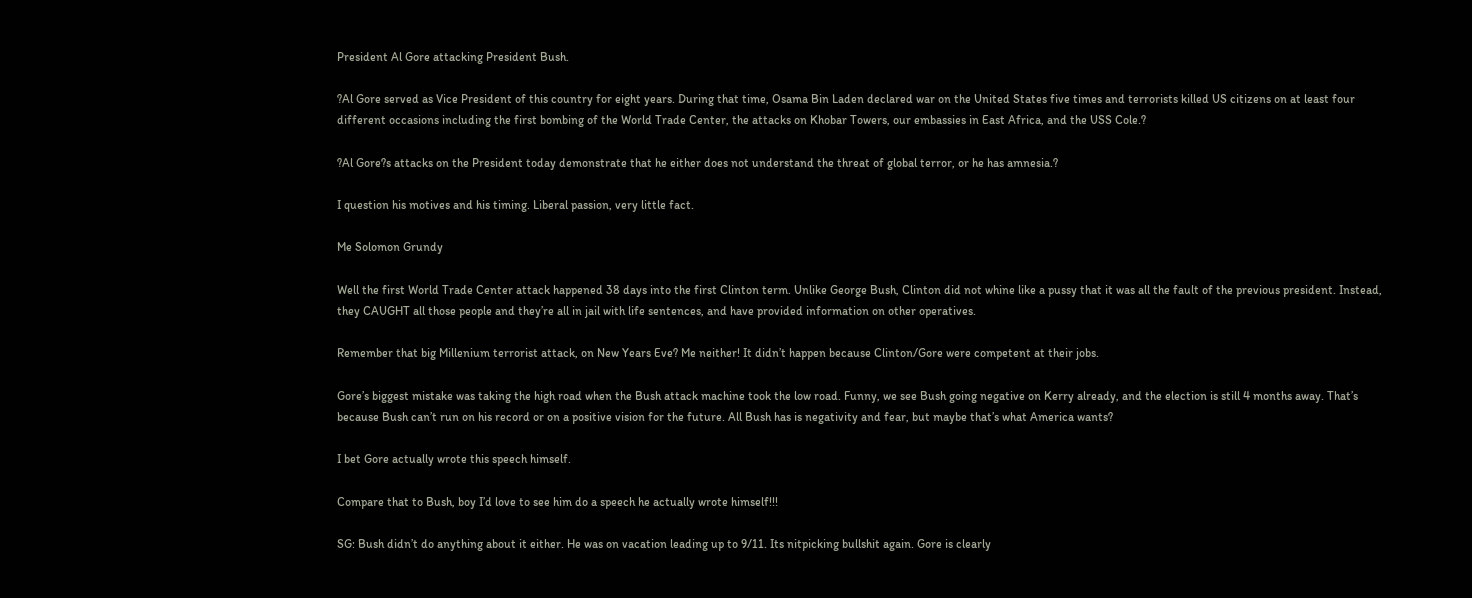President Al Gore attacking President Bush.

?Al Gore served as Vice President of this country for eight years. During that time, Osama Bin Laden declared war on the United States five times and terrorists killed US citizens on at least four different occasions including the first bombing of the World Trade Center, the attacks on Khobar Towers, our embassies in East Africa, and the USS Cole.?

?Al Gore?s attacks on the President today demonstrate that he either does not understand the threat of global terror, or he has amnesia.?

I question his motives and his timing. Liberal passion, very little fact.

Me Solomon Grundy

Well the first World Trade Center attack happened 38 days into the first Clinton term. Unlike George Bush, Clinton did not whine like a pussy that it was all the fault of the previous president. Instead, they CAUGHT all those people and they’re all in jail with life sentences, and have provided information on other operatives.

Remember that big Millenium terrorist attack, on New Years Eve? Me neither! It didn’t happen because Clinton/Gore were competent at their jobs.

Gore’s biggest mistake was taking the high road when the Bush attack machine took the low road. Funny, we see Bush going negative on Kerry already, and the election is still 4 months away. That’s because Bush can’t run on his record or on a positive vision for the future. All Bush has is negativity and fear, but maybe that’s what America wants?

I bet Gore actually wrote this speech himself.

Compare that to Bush, boy I’d love to see him do a speech he actually wrote himself!!!

SG: Bush didn’t do anything about it either. He was on vacation leading up to 9/11. Its nitpicking bullshit again. Gore is clearly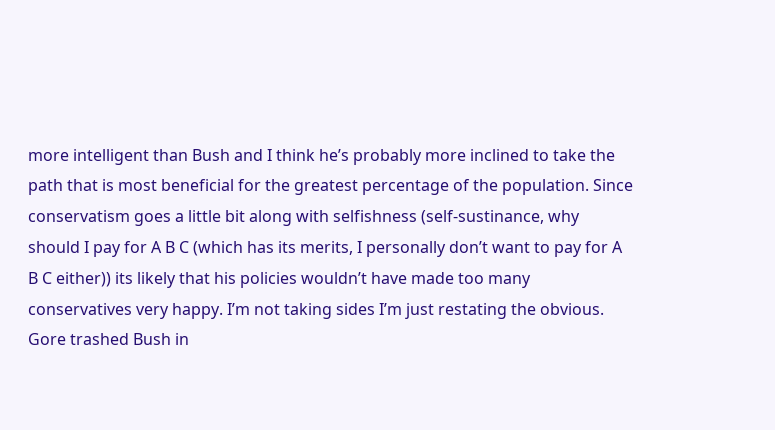more intelligent than Bush and I think he’s probably more inclined to take the path that is most beneficial for the greatest percentage of the population. Since conservatism goes a little bit along with selfishness (self-sustinance, why should I pay for A B C (which has its merits, I personally don’t want to pay for A B C either)) its likely that his policies wouldn’t have made too many conservatives very happy. I’m not taking sides I’m just restating the obvious. Gore trashed Bush in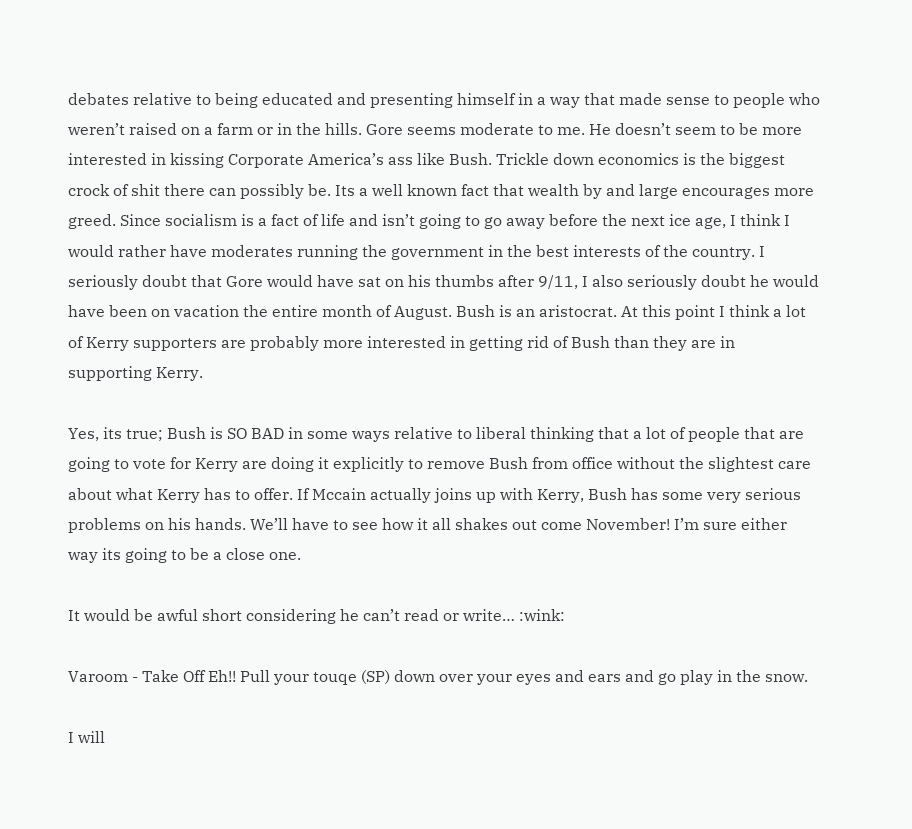debates relative to being educated and presenting himself in a way that made sense to people who weren’t raised on a farm or in the hills. Gore seems moderate to me. He doesn’t seem to be more interested in kissing Corporate America’s ass like Bush. Trickle down economics is the biggest crock of shit there can possibly be. Its a well known fact that wealth by and large encourages more greed. Since socialism is a fact of life and isn’t going to go away before the next ice age, I think I would rather have moderates running the government in the best interests of the country. I seriously doubt that Gore would have sat on his thumbs after 9/11, I also seriously doubt he would have been on vacation the entire month of August. Bush is an aristocrat. At this point I think a lot of Kerry supporters are probably more interested in getting rid of Bush than they are in supporting Kerry.

Yes, its true; Bush is SO BAD in some ways relative to liberal thinking that a lot of people that are going to vote for Kerry are doing it explicitly to remove Bush from office without the slightest care about what Kerry has to offer. If Mccain actually joins up with Kerry, Bush has some very serious problems on his hands. We’ll have to see how it all shakes out come November! I’m sure either way its going to be a close one.

It would be awful short considering he can’t read or write… :wink:

Varoom - Take Off Eh!! Pull your touqe (SP) down over your eyes and ears and go play in the snow.

I will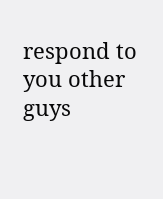respond to you other guys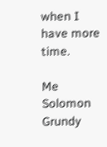when I have more time.

Me Solomon Grundy